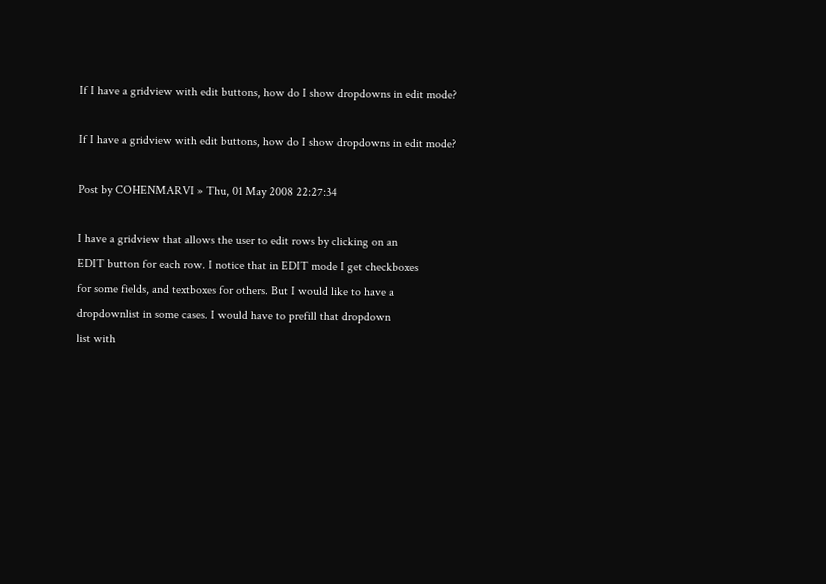If I have a gridview with edit buttons, how do I show dropdowns in edit mode?

If I have a gridview with edit buttons, how do I show dropdowns in edit mode?

Post by COHENMARVI » Thu, 01 May 2008 22:27:34

I have a gridview that allows the user to edit rows by clicking on an
EDIT button for each row. I notice that in EDIT mode I get checkboxes
for some fields, and textboxes for others. But I would like to have a
dropdownlist in some cases. I would have to prefill that dropdown
list with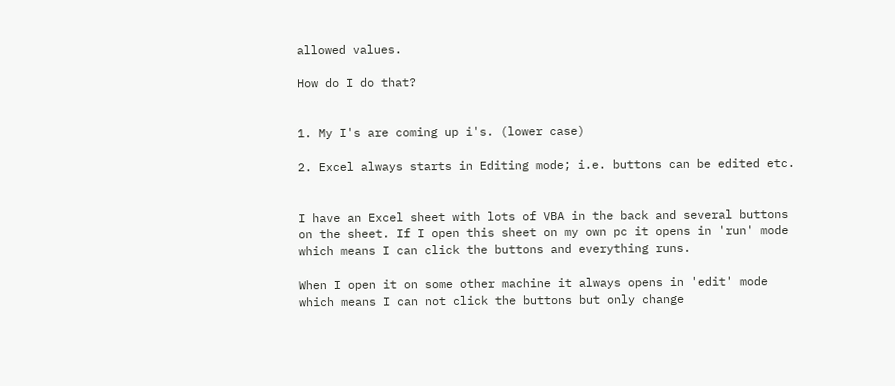allowed values.

How do I do that?


1. My I's are coming up i's. (lower case)

2. Excel always starts in Editing mode; i.e. buttons can be edited etc.


I have an Excel sheet with lots of VBA in the back and several buttons
on the sheet. If I open this sheet on my own pc it opens in 'run' mode
which means I can click the buttons and everything runs.

When I open it on some other machine it always opens in 'edit' mode
which means I can not click the buttons but only change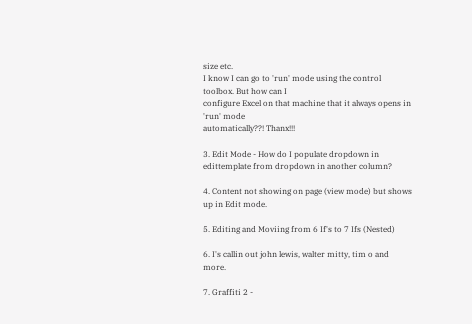size etc.
I know I can go to 'run' mode using the control toolbox. But how can I
configure Excel on that machine that it always opens in 'run' mode
automatically??! Thanx!!!

3. Edit Mode - How do I populate dropdown in edittemplate from dropdown in another column?

4. Content not showing on page (view mode) but shows up in Edit mode.

5. Editing and Moviing from 6 If's to 7 Ifs (Nested)

6. I's callin out john lewis, walter mitty, tim o and more.

7. Graffiti 2 -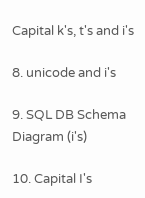Capital k's, t's and i's

8. unicode and i's

9. SQL DB Schema Diagram (i's)

10. Capital I's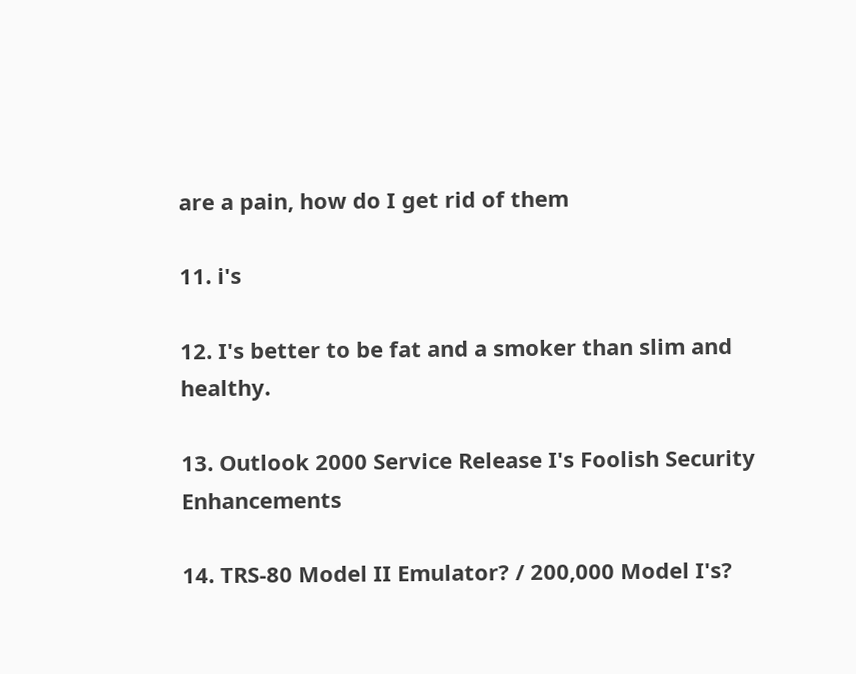are a pain, how do I get rid of them

11. i's

12. I's better to be fat and a smoker than slim and healthy.

13. Outlook 2000 Service Release I's Foolish Security Enhancements

14. TRS-80 Model II Emulator? / 200,000 Model I's?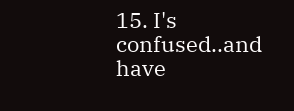15. I's confused..and have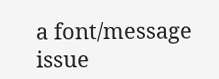a font/message issue